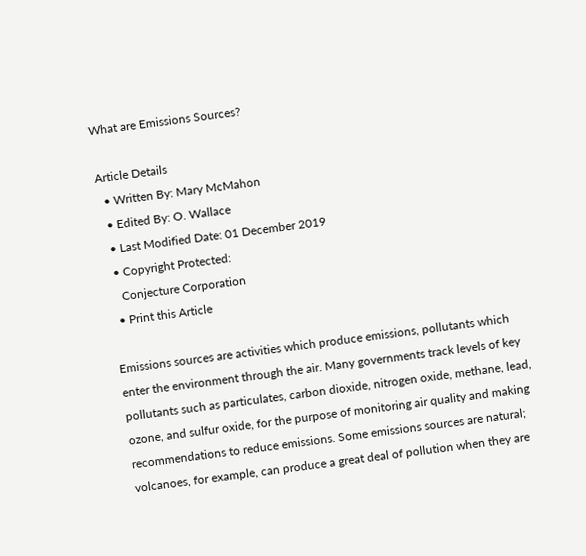What are Emissions Sources?

Article Details
  • Written By: Mary McMahon
  • Edited By: O. Wallace
  • Last Modified Date: 01 December 2019
  • Copyright Protected:
    Conjecture Corporation
  • Print this Article

Emissions sources are activities which produce emissions, pollutants which enter the environment through the air. Many governments track levels of key pollutants such as particulates, carbon dioxide, nitrogen oxide, methane, lead, ozone, and sulfur oxide, for the purpose of monitoring air quality and making recommendations to reduce emissions. Some emissions sources are natural; volcanoes, for example, can produce a great deal of pollution when they are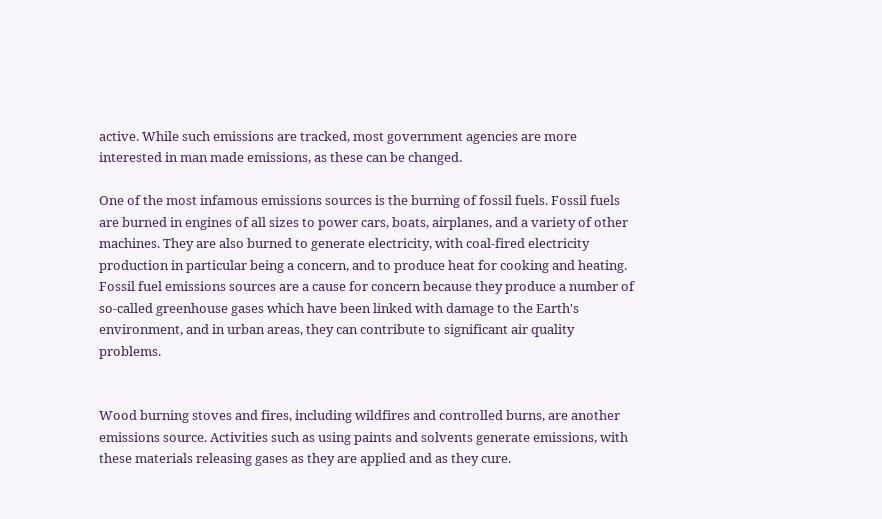active. While such emissions are tracked, most government agencies are more interested in man made emissions, as these can be changed.

One of the most infamous emissions sources is the burning of fossil fuels. Fossil fuels are burned in engines of all sizes to power cars, boats, airplanes, and a variety of other machines. They are also burned to generate electricity, with coal-fired electricity production in particular being a concern, and to produce heat for cooking and heating. Fossil fuel emissions sources are a cause for concern because they produce a number of so-called greenhouse gases which have been linked with damage to the Earth's environment, and in urban areas, they can contribute to significant air quality problems.


Wood burning stoves and fires, including wildfires and controlled burns, are another emissions source. Activities such as using paints and solvents generate emissions, with these materials releasing gases as they are applied and as they cure.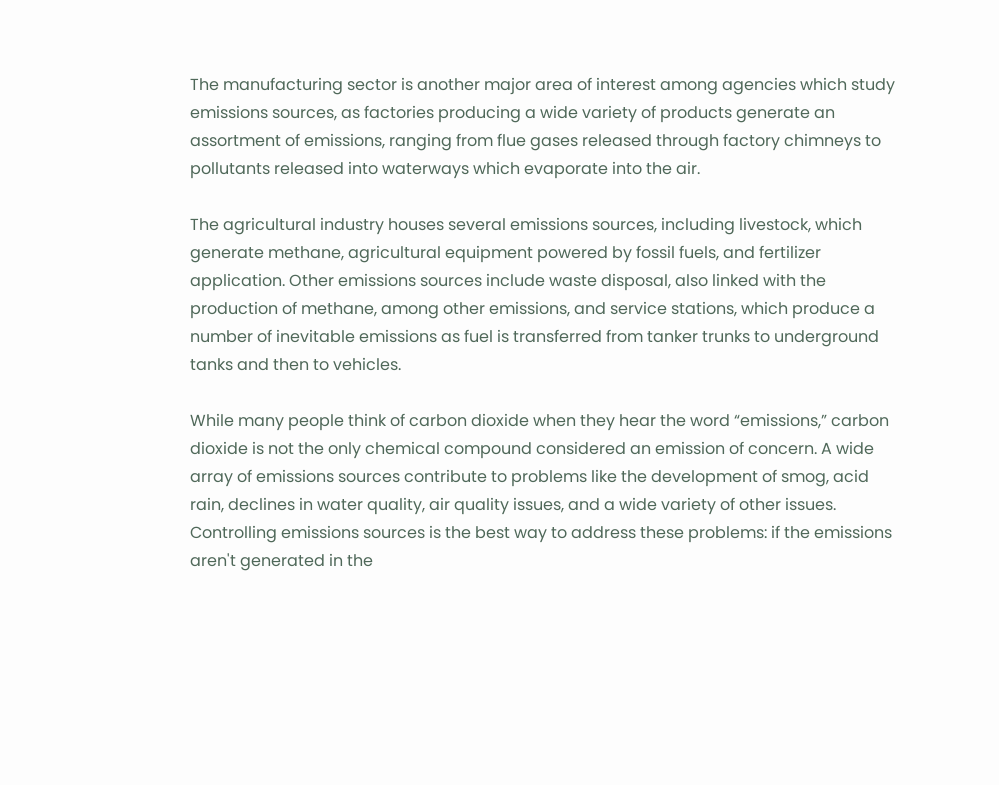The manufacturing sector is another major area of interest among agencies which study emissions sources, as factories producing a wide variety of products generate an assortment of emissions, ranging from flue gases released through factory chimneys to pollutants released into waterways which evaporate into the air.

The agricultural industry houses several emissions sources, including livestock, which generate methane, agricultural equipment powered by fossil fuels, and fertilizer application. Other emissions sources include waste disposal, also linked with the production of methane, among other emissions, and service stations, which produce a number of inevitable emissions as fuel is transferred from tanker trunks to underground tanks and then to vehicles.

While many people think of carbon dioxide when they hear the word “emissions,” carbon dioxide is not the only chemical compound considered an emission of concern. A wide array of emissions sources contribute to problems like the development of smog, acid rain, declines in water quality, air quality issues, and a wide variety of other issues. Controlling emissions sources is the best way to address these problems: if the emissions aren't generated in the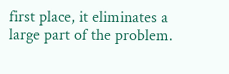first place, it eliminates a large part of the problem.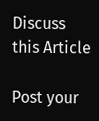Discuss this Article

Post your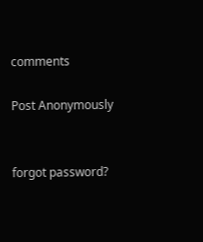comments

Post Anonymously


forgot password?